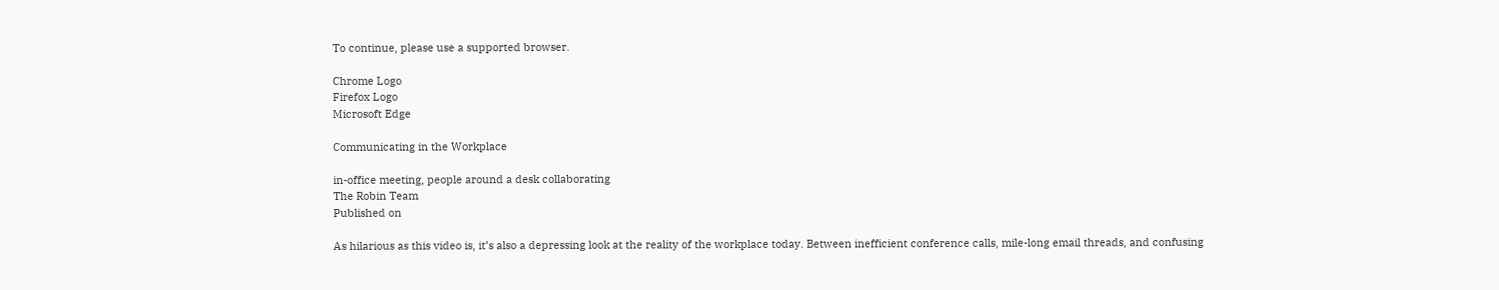To continue, please use a supported browser.

Chrome Logo
Firefox Logo
Microsoft Edge

Communicating in the Workplace

in-office meeting, people around a desk collaborating
The Robin Team
Published on

As hilarious as this video is, it’s also a depressing look at the reality of the workplace today. Between inefficient conference calls, mile-long email threads, and confusing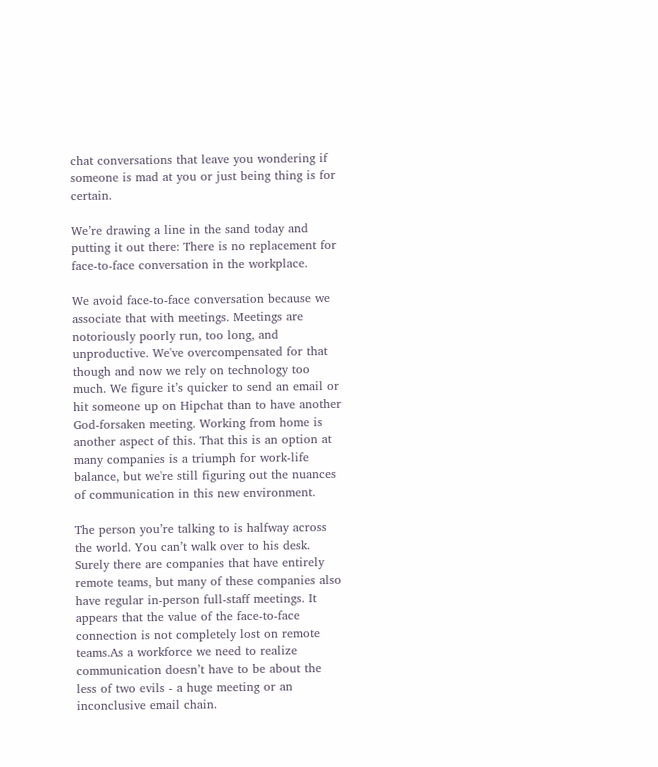chat conversations that leave you wondering if someone is mad at you or just being thing is for certain.

We’re drawing a line in the sand today and putting it out there: There is no replacement for face-to-face conversation in the workplace.

We avoid face-to-face conversation because we associate that with meetings. Meetings are notoriously poorly run, too long, and unproductive. We've overcompensated for that though and now we rely on technology too much. We figure it’s quicker to send an email or hit someone up on Hipchat than to have another God-forsaken meeting. Working from home is another aspect of this. That this is an option at many companies is a triumph for work-life balance, but we're still figuring out the nuances of communication in this new environment.

The person you’re talking to is halfway across the world. You can’t walk over to his desk. Surely there are companies that have entirely remote teams, but many of these companies also have regular in-person full-staff meetings. It appears that the value of the face-to-face connection is not completely lost on remote teams.As a workforce we need to realize communication doesn’t have to be about the less of two evils - a huge meeting or an inconclusive email chain.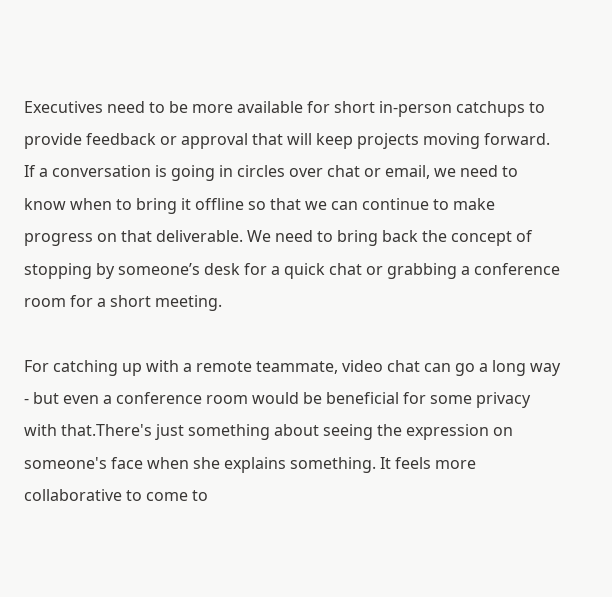Executives need to be more available for short in-person catchups to provide feedback or approval that will keep projects moving forward. If a conversation is going in circles over chat or email, we need to know when to bring it offline so that we can continue to make progress on that deliverable. We need to bring back the concept of stopping by someone’s desk for a quick chat or grabbing a conference room for a short meeting.

For catching up with a remote teammate, video chat can go a long way - but even a conference room would be beneficial for some privacy with that.There's just something about seeing the expression on someone's face when she explains something. It feels more collaborative to come to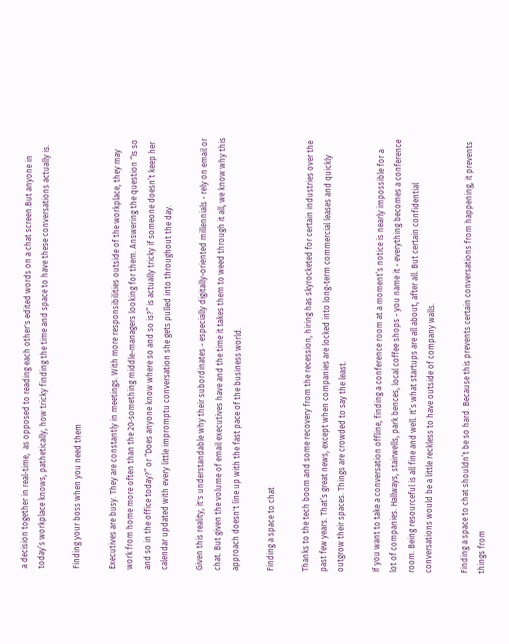a decision together in real-time,  as opposed to reading each other's edited words on a chat screen.But anyone in today’s workplace knows, pathetically, how tricky finding the time and space to have these conversations actually is.

Finding your boss when you need them

Executives are busy. They are constantly in meetings. With more responsibilities outside of the workplace, they may work from home more often than the 20-something middle-managers looking for them. Answering the question “Is so and so in the office today?” or “Does anyone know where so and so is?” is actually tricky if someone doesn’t keep her calendar updated with every little impromptu conversation she gets pulled into throughout the day.

Given this reality, it's understandable why their subordinates - especially digitally-oriented millennials - rely on email or chat. But given the volume of email executives have and the time it takes them to weed through it all, we know why this approach doesn't line up with the fast pace of the business world.

Finding a space to chat

Thanks to the tech boom and some recovery from the recession, hiring has skyrocketed for certain industries over the past few years. That’s great news, except when companies are locked into long-term commercial leases and quickly outgrow their spaces. Things are crowded to say the least.

If you want to take a conversation offline, finding a conference room at a moment’s notice is nearly impossible for a lot of companies. Hallways, stairwells, park bences, local coffee shops - you name it - everything becomes a conference room. Being resourceful is all fine and well. It’s what startups are all about, after all. But certain confidential conversations would be a little reckless to have outside of company walls.

Finding a space to chat shouldn’t be so hard. Because this prevents certain conversations from happening, it prevents things from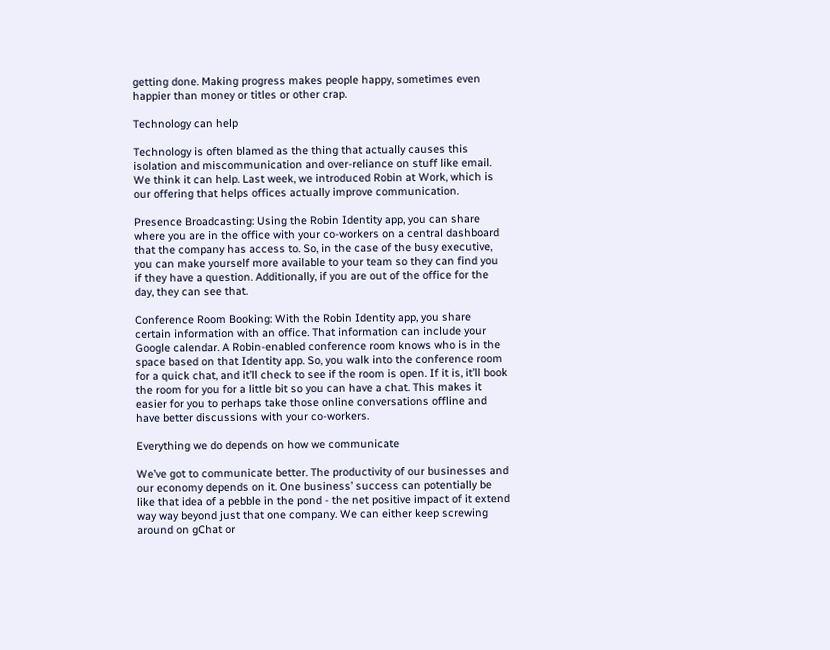getting done. Making progress makes people happy, sometimes even happier than money or titles or other crap.

Technology can help

Technology is often blamed as the thing that actually causes this isolation and miscommunication and over-reliance on stuff like email. We think it can help. Last week, we introduced Robin at Work, which is our offering that helps offices actually improve communication.

Presence Broadcasting: Using the Robin Identity app, you can share where you are in the office with your co-workers on a central dashboard that the company has access to. So, in the case of the busy executive, you can make yourself more available to your team so they can find you if they have a question. Additionally, if you are out of the office for the day, they can see that.

Conference Room Booking: With the Robin Identity app, you share certain information with an office. That information can include your Google calendar. A Robin-enabled conference room knows who is in the space based on that Identity app. So, you walk into the conference room for a quick chat, and it’ll check to see if the room is open. If it is, it’ll book the room for you for a little bit so you can have a chat. This makes it easier for you to perhaps take those online conversations offline and have better discussions with your co-workers.

Everything we do depends on how we communicate

We’ve got to communicate better. The productivity of our businesses and our economy depends on it. One business’ success can potentially be like that idea of a pebble in the pond - the net positive impact of it extend way way beyond just that one company. We can either keep screwing around on gChat or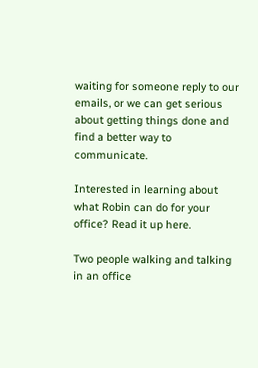waiting for someone reply to our emails, or we can get serious about getting things done and find a better way to communicate.

Interested in learning about what Robin can do for your office? Read it up here.

Two people walking and talking in an office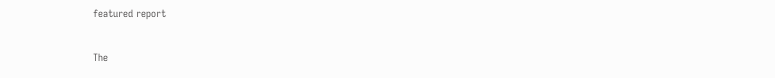featured report

The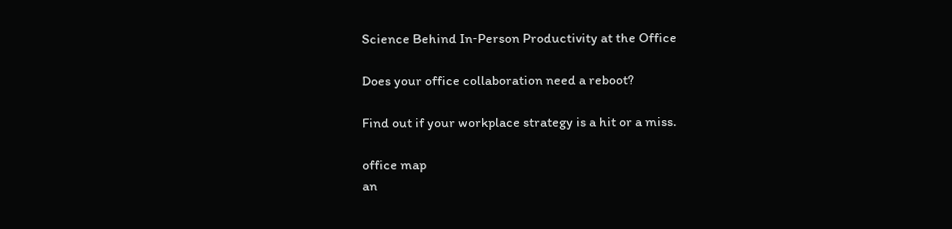Science Behind In‑Person Productivity at the Office

Does your office collaboration need a reboot?

Find out if your workplace strategy is a hit or a miss.

office map
an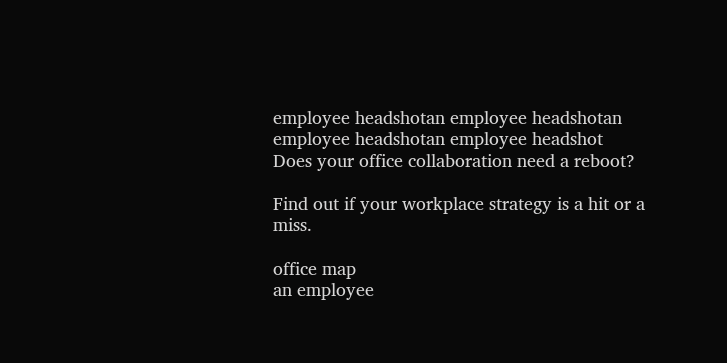employee headshotan employee headshotan employee headshotan employee headshot
Does your office collaboration need a reboot?

Find out if your workplace strategy is a hit or a miss.

office map
an employee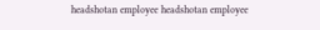headshotan employee headshotan employee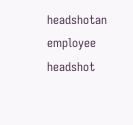headshotan employee headshot